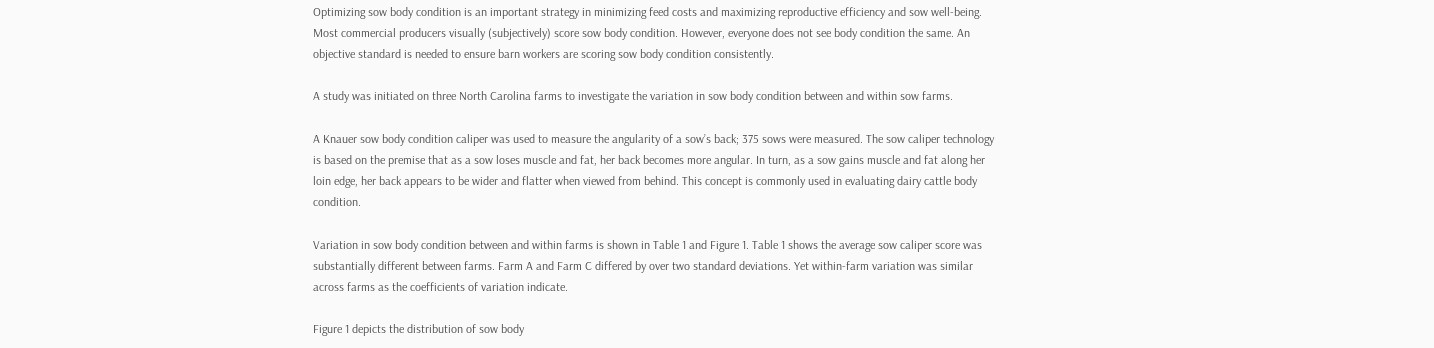Optimizing sow body condition is an important strategy in minimizing feed costs and maximizing reproductive efficiency and sow well-being. Most commercial producers visually (subjectively) score sow body condition. However, everyone does not see body condition the same. An objective standard is needed to ensure barn workers are scoring sow body condition consistently.

A study was initiated on three North Carolina farms to investigate the variation in sow body condition between and within sow farms.

A Knauer sow body condition caliper was used to measure the angularity of a sow’s back; 375 sows were measured. The sow caliper technology is based on the premise that as a sow loses muscle and fat, her back becomes more angular. In turn, as a sow gains muscle and fat along her loin edge, her back appears to be wider and flatter when viewed from behind. This concept is commonly used in evaluating dairy cattle body condition.

Variation in sow body condition between and within farms is shown in Table 1 and Figure 1. Table 1 shows the average sow caliper score was substantially different between farms. Farm A and Farm C differed by over two standard deviations. Yet within-farm variation was similar across farms as the coefficients of variation indicate.

Figure 1 depicts the distribution of sow body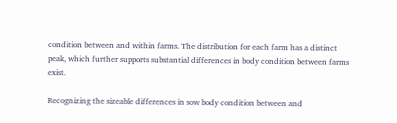condition between and within farms. The distribution for each farm has a distinct peak, which further supports substantial differences in body condition between farms exist.

Recognizing the sizeable differences in sow body condition between and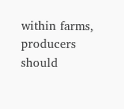within farms, producers should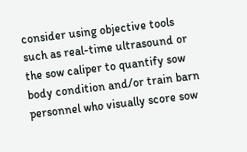consider using objective tools such as real-time ultrasound or the sow caliper to quantify sow body condition and/or train barn personnel who visually score sow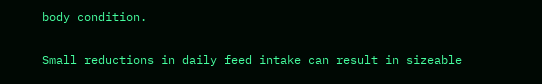body condition.

Small reductions in daily feed intake can result in sizeable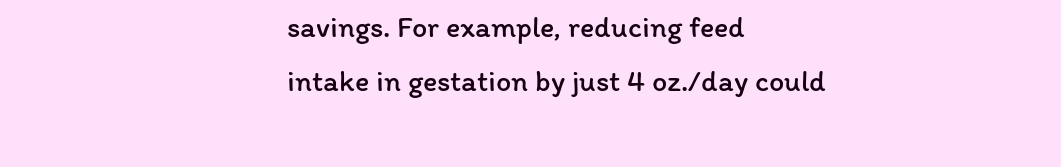savings. For example, reducing feed intake in gestation by just 4 oz./day could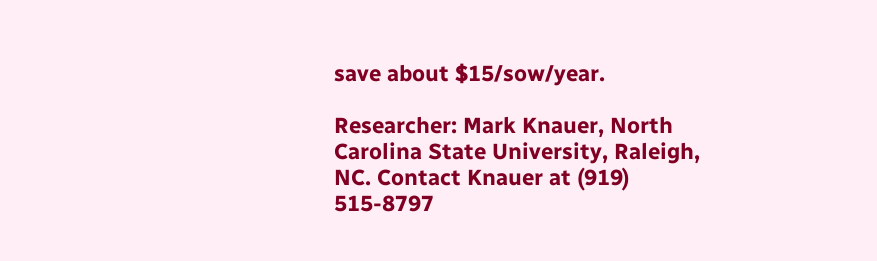save about $15/sow/year.

Researcher: Mark Knauer, North Carolina State University, Raleigh, NC. Contact Knauer at (919) 515-8797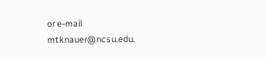or e-mail mtknauer@ncsu.edu.